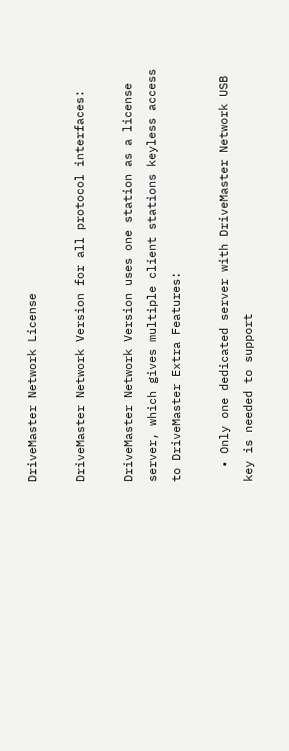DriveMaster Network License

DriveMaster Network Version for all protocol interfaces:

DriveMaster Network Version uses one station as a license server, which gives multiple client stations keyless access to DriveMaster Extra Features:

  • Only one dedicated server with DriveMaster Network USB key is needed to support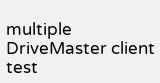multiple DriveMaster client test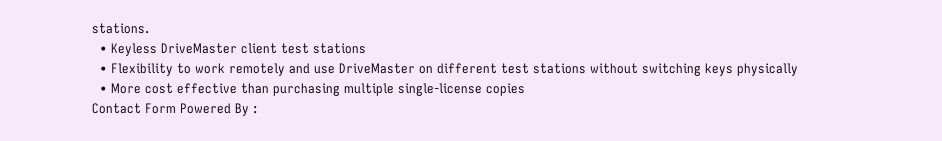stations.
  • Keyless DriveMaster client test stations
  • Flexibility to work remotely and use DriveMaster on different test stations without switching keys physically
  • More cost effective than purchasing multiple single-license copies
Contact Form Powered By :